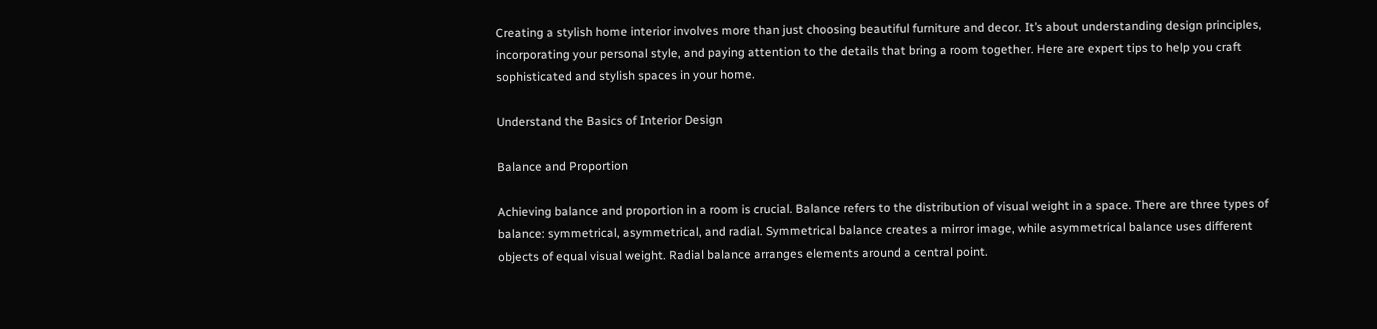Creating a stylish home interior involves more than just choosing beautiful furniture and decor. It’s about understanding design principles, incorporating your personal style, and paying attention to the details that bring a room together. Here are expert tips to help you craft sophisticated and stylish spaces in your home.

Understand the Basics of Interior Design

Balance and Proportion

Achieving balance and proportion in a room is crucial. Balance refers to the distribution of visual weight in a space. There are three types of balance: symmetrical, asymmetrical, and radial. Symmetrical balance creates a mirror image, while asymmetrical balance uses different objects of equal visual weight. Radial balance arranges elements around a central point.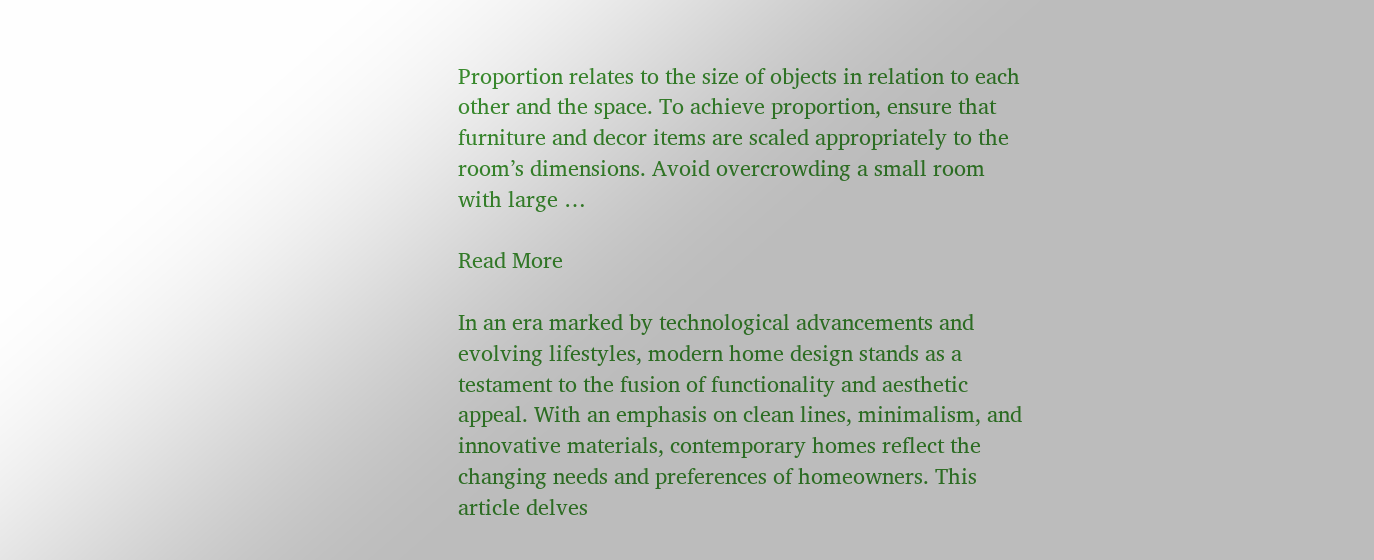Proportion relates to the size of objects in relation to each other and the space. To achieve proportion, ensure that furniture and decor items are scaled appropriately to the room’s dimensions. Avoid overcrowding a small room with large …

Read More

In an era marked by technological advancements and evolving lifestyles, modern home design stands as a testament to the fusion of functionality and aesthetic appeal. With an emphasis on clean lines, minimalism, and innovative materials, contemporary homes reflect the changing needs and preferences of homeowners. This article delves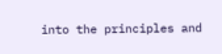into the principles and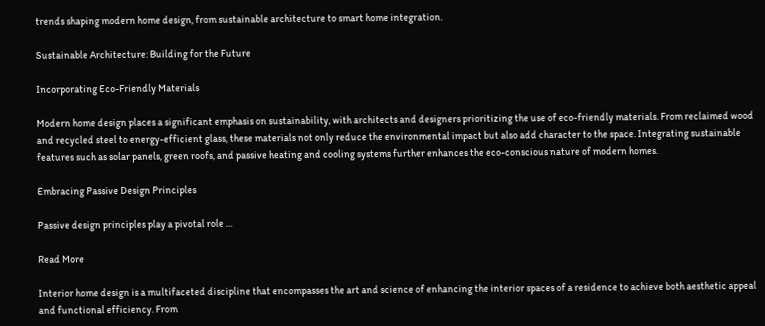trends shaping modern home design, from sustainable architecture to smart home integration.

Sustainable Architecture: Building for the Future

Incorporating Eco-Friendly Materials

Modern home design places a significant emphasis on sustainability, with architects and designers prioritizing the use of eco-friendly materials. From reclaimed wood and recycled steel to energy-efficient glass, these materials not only reduce the environmental impact but also add character to the space. Integrating sustainable features such as solar panels, green roofs, and passive heating and cooling systems further enhances the eco-conscious nature of modern homes.

Embracing Passive Design Principles

Passive design principles play a pivotal role …

Read More

Interior home design is a multifaceted discipline that encompasses the art and science of enhancing the interior spaces of a residence to achieve both aesthetic appeal and functional efficiency. From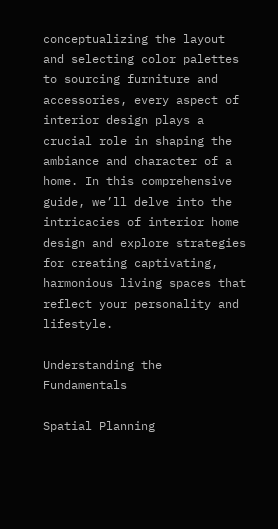conceptualizing the layout and selecting color palettes to sourcing furniture and accessories, every aspect of interior design plays a crucial role in shaping the ambiance and character of a home. In this comprehensive guide, we’ll delve into the intricacies of interior home design and explore strategies for creating captivating, harmonious living spaces that reflect your personality and lifestyle.

Understanding the Fundamentals

Spatial Planning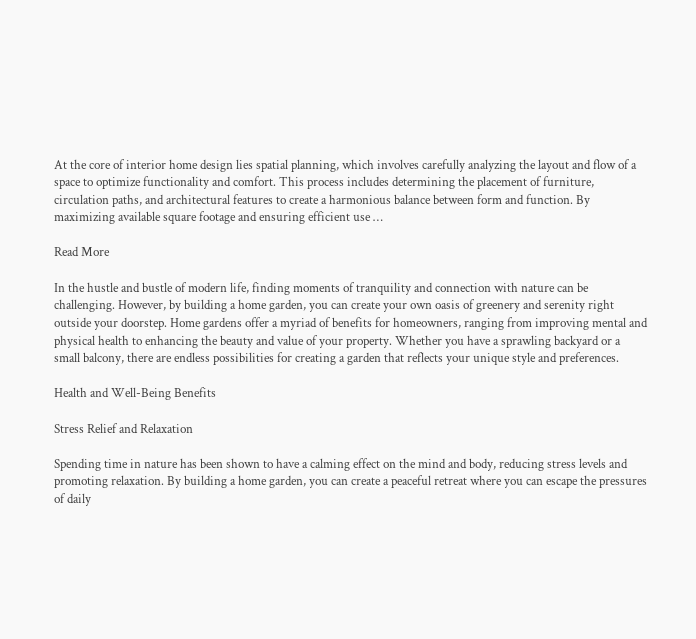At the core of interior home design lies spatial planning, which involves carefully analyzing the layout and flow of a space to optimize functionality and comfort. This process includes determining the placement of furniture, circulation paths, and architectural features to create a harmonious balance between form and function. By maximizing available square footage and ensuring efficient use …

Read More

In the hustle and bustle of modern life, finding moments of tranquility and connection with nature can be challenging. However, by building a home garden, you can create your own oasis of greenery and serenity right outside your doorstep. Home gardens offer a myriad of benefits for homeowners, ranging from improving mental and physical health to enhancing the beauty and value of your property. Whether you have a sprawling backyard or a small balcony, there are endless possibilities for creating a garden that reflects your unique style and preferences.

Health and Well-Being Benefits

Stress Relief and Relaxation

Spending time in nature has been shown to have a calming effect on the mind and body, reducing stress levels and promoting relaxation. By building a home garden, you can create a peaceful retreat where you can escape the pressures of daily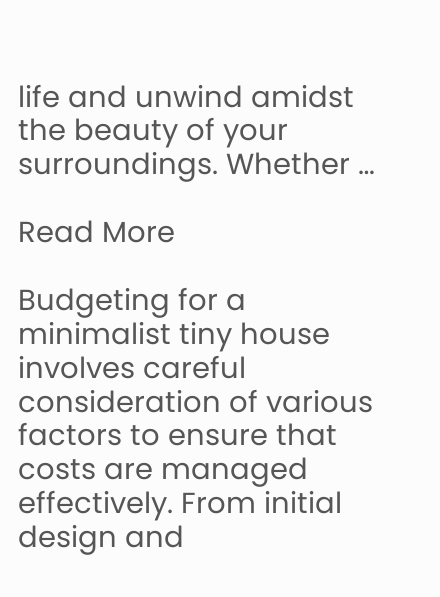life and unwind amidst the beauty of your surroundings. Whether …

Read More

Budgeting for a minimalist tiny house involves careful consideration of various factors to ensure that costs are managed effectively. From initial design and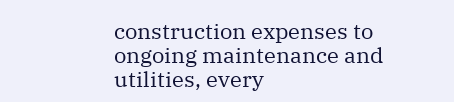construction expenses to ongoing maintenance and utilities, every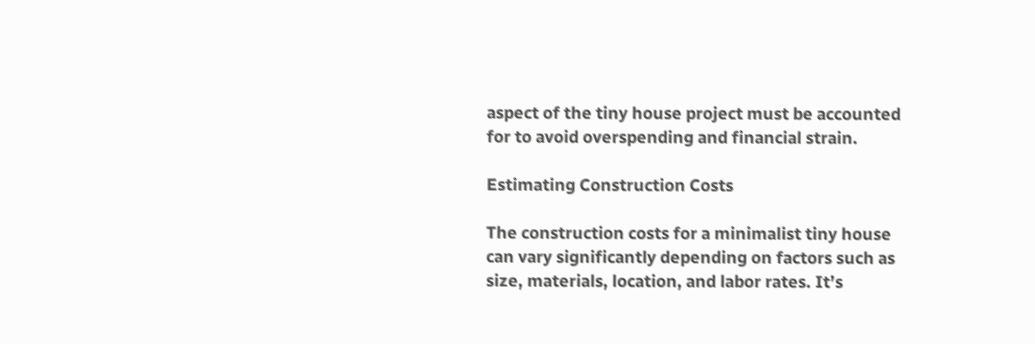aspect of the tiny house project must be accounted for to avoid overspending and financial strain.

Estimating Construction Costs

The construction costs for a minimalist tiny house can vary significantly depending on factors such as size, materials, location, and labor rates. It’s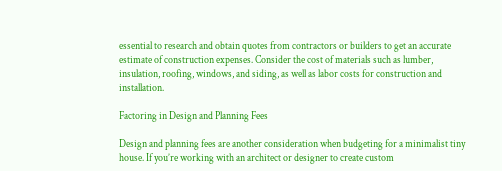essential to research and obtain quotes from contractors or builders to get an accurate estimate of construction expenses. Consider the cost of materials such as lumber, insulation, roofing, windows, and siding, as well as labor costs for construction and installation.

Factoring in Design and Planning Fees

Design and planning fees are another consideration when budgeting for a minimalist tiny house. If you’re working with an architect or designer to create custom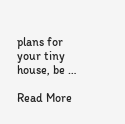plans for your tiny house, be …

Read More